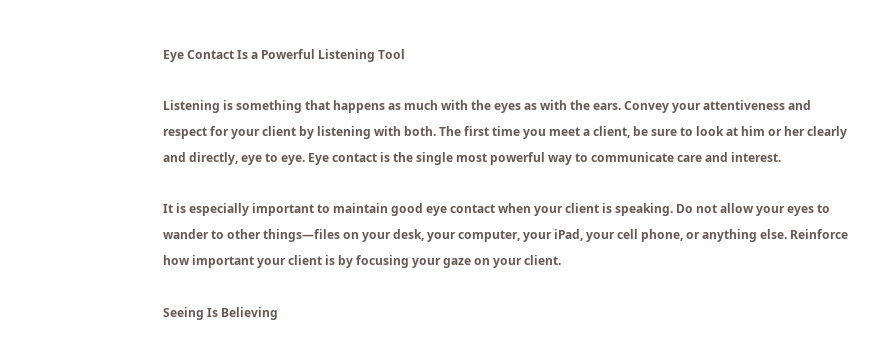Eye Contact Is a Powerful Listening Tool

Listening is something that happens as much with the eyes as with the ears. Convey your attentiveness and respect for your client by listening with both. The first time you meet a client, be sure to look at him or her clearly and directly, eye to eye. Eye contact is the single most powerful way to communicate care and interest.

It is especially important to maintain good eye contact when your client is speaking. Do not allow your eyes to wander to other things—files on your desk, your computer, your iPad, your cell phone, or anything else. Reinforce how important your client is by focusing your gaze on your client.

Seeing Is Believing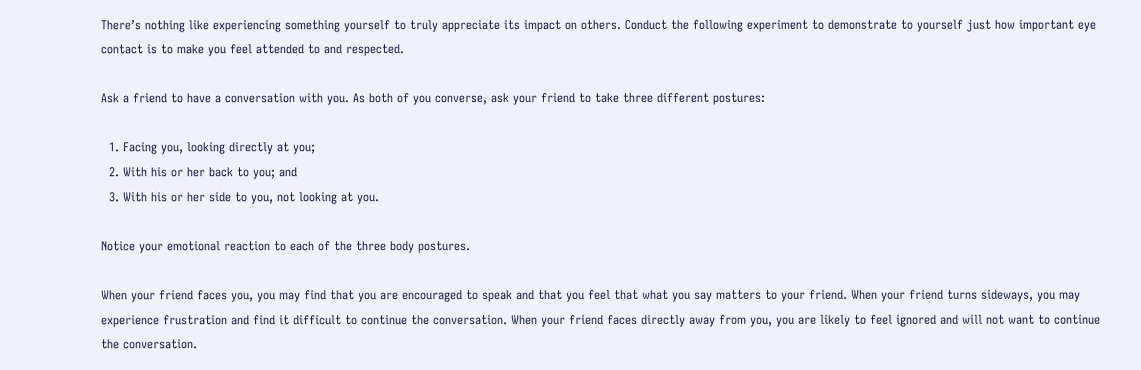There’s nothing like experiencing something yourself to truly appreciate its impact on others. Conduct the following experiment to demonstrate to yourself just how important eye contact is to make you feel attended to and respected.

Ask a friend to have a conversation with you. As both of you converse, ask your friend to take three different postures:

  1. Facing you, looking directly at you;
  2. With his or her back to you; and
  3. With his or her side to you, not looking at you.

Notice your emotional reaction to each of the three body postures.

When your friend faces you, you may find that you are encouraged to speak and that you feel that what you say matters to your friend. When your friend turns sideways, you may experience frustration and find it difficult to continue the conversation. When your friend faces directly away from you, you are likely to feel ignored and will not want to continue the conversation.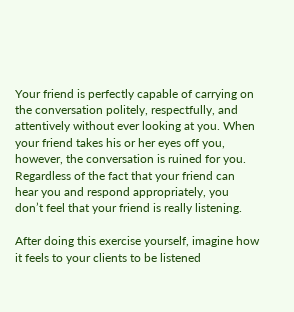Your friend is perfectly capable of carrying on the conversation politely, respectfully, and attentively without ever looking at you. When your friend takes his or her eyes off you, however, the conversation is ruined for you. Regardless of the fact that your friend can hear you and respond appropriately, you don’t feel that your friend is really listening.

After doing this exercise yourself, imagine how it feels to your clients to be listened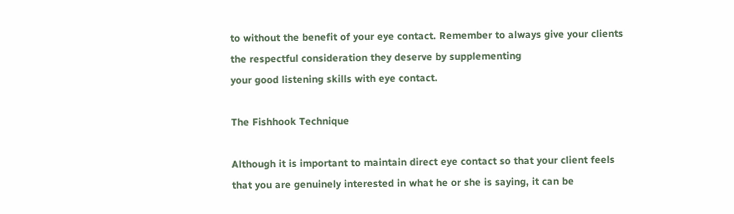to without the benefit of your eye contact. Remember to always give your clients the respectful consideration they deserve by supplementing
your good listening skills with eye contact.

The Fishhook Technique

Although it is important to maintain direct eye contact so that your client feels that you are genuinely interested in what he or she is saying, it can be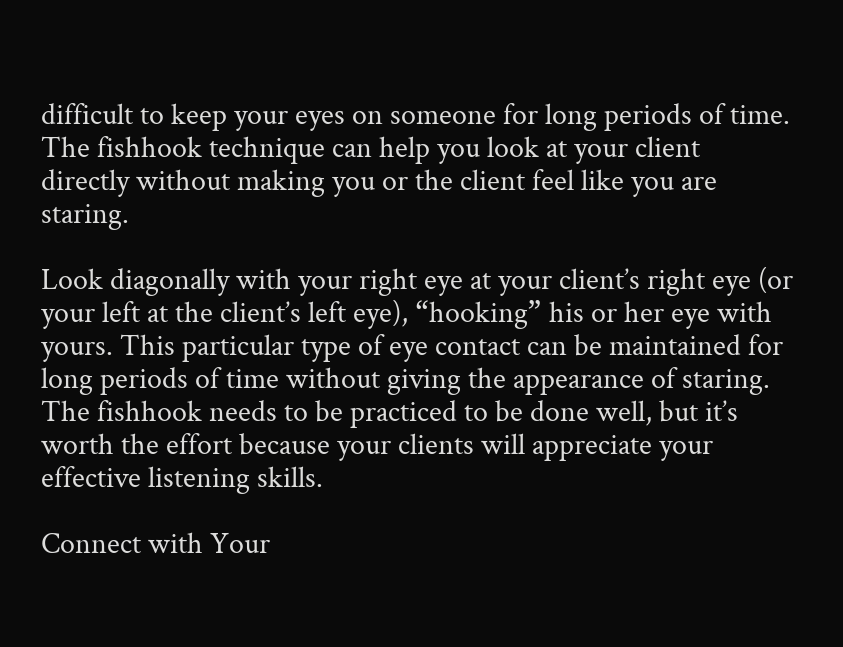difficult to keep your eyes on someone for long periods of time. The fishhook technique can help you look at your client directly without making you or the client feel like you are staring.

Look diagonally with your right eye at your client’s right eye (or your left at the client’s left eye), “hooking” his or her eye with yours. This particular type of eye contact can be maintained for long periods of time without giving the appearance of staring. The fishhook needs to be practiced to be done well, but it’s worth the effort because your clients will appreciate your effective listening skills.

Connect with Your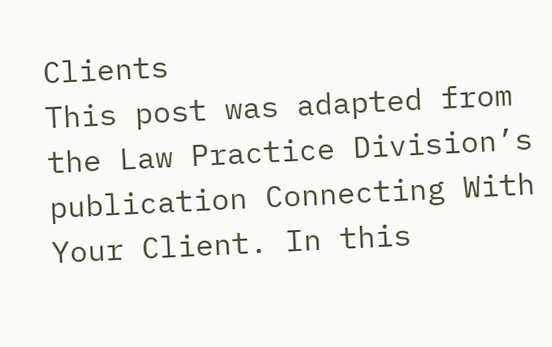Clients
This post was adapted from the Law Practice Division’s publication Connecting With Your Client. In this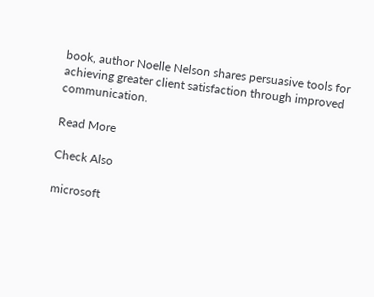book, author Noelle Nelson shares persuasive tools for achieving greater client satisfaction through improved communication.

Read More

Check Also

microsoft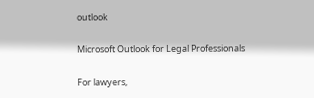outlook

Microsoft Outlook for Legal Professionals

For lawyers,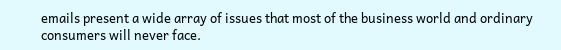emails present a wide array of issues that most of the business world and ordinary consumers will never face.